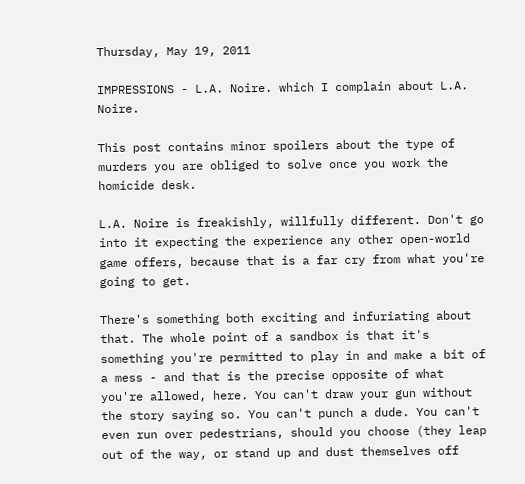Thursday, May 19, 2011

IMPRESSIONS - L.A. Noire. which I complain about L.A. Noire.

This post contains minor spoilers about the type of murders you are obliged to solve once you work the homicide desk.

L.A. Noire is freakishly, willfully different. Don't go into it expecting the experience any other open-world game offers, because that is a far cry from what you're going to get.

There's something both exciting and infuriating about that. The whole point of a sandbox is that it's something you're permitted to play in and make a bit of a mess - and that is the precise opposite of what you're allowed, here. You can't draw your gun without the story saying so. You can't punch a dude. You can't even run over pedestrians, should you choose (they leap out of the way, or stand up and dust themselves off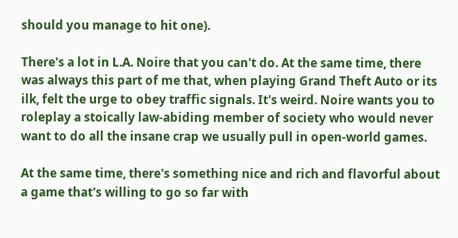should you manage to hit one).

There's a lot in L.A. Noire that you can't do. At the same time, there was always this part of me that, when playing Grand Theft Auto or its ilk, felt the urge to obey traffic signals. It's weird. Noire wants you to roleplay a stoically law-abiding member of society who would never want to do all the insane crap we usually pull in open-world games.

At the same time, there's something nice and rich and flavorful about a game that's willing to go so far with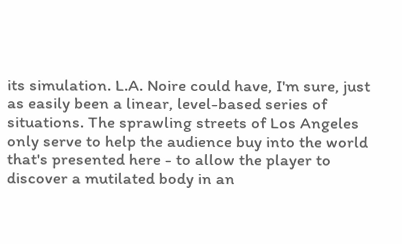its simulation. L.A. Noire could have, I'm sure, just as easily been a linear, level-based series of situations. The sprawling streets of Los Angeles only serve to help the audience buy into the world that's presented here - to allow the player to discover a mutilated body in an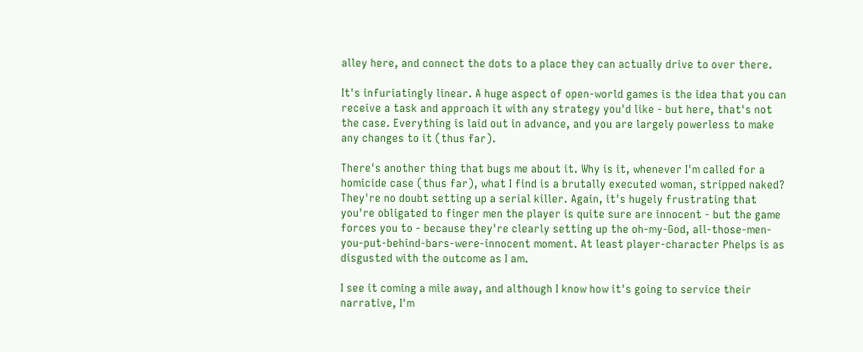alley here, and connect the dots to a place they can actually drive to over there.

It's infuriatingly linear. A huge aspect of open-world games is the idea that you can receive a task and approach it with any strategy you'd like - but here, that's not the case. Everything is laid out in advance, and you are largely powerless to make any changes to it (thus far).

There's another thing that bugs me about it. Why is it, whenever I'm called for a homicide case (thus far), what I find is a brutally executed woman, stripped naked? They're no doubt setting up a serial killer. Again, it's hugely frustrating that you're obligated to finger men the player is quite sure are innocent - but the game forces you to - because they're clearly setting up the oh-my-God, all-those-men-you-put-behind-bars-were-innocent moment. At least player-character Phelps is as disgusted with the outcome as I am.

I see it coming a mile away, and although I know how it's going to service their narrative, I'm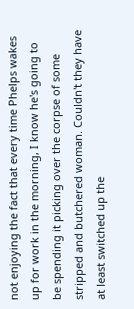not enjoying the fact that every time Phelps wakes up for work in the morning, I know he's going to be spending it picking over the corpse of some stripped and butchered woman. Couldn't they have at least switched up the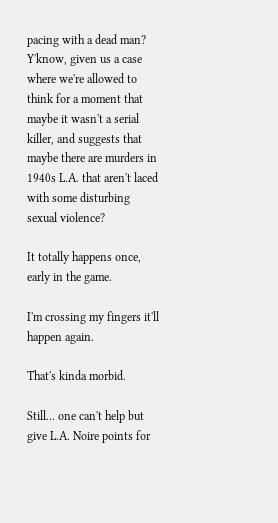pacing with a dead man? Y'know, given us a case where we're allowed to think for a moment that maybe it wasn't a serial killer, and suggests that maybe there are murders in 1940s L.A. that aren't laced with some disturbing sexual violence?

It totally happens once, early in the game.

I'm crossing my fingers it'll happen again.

That's kinda morbid.

Still... one can't help but give L.A. Noire points for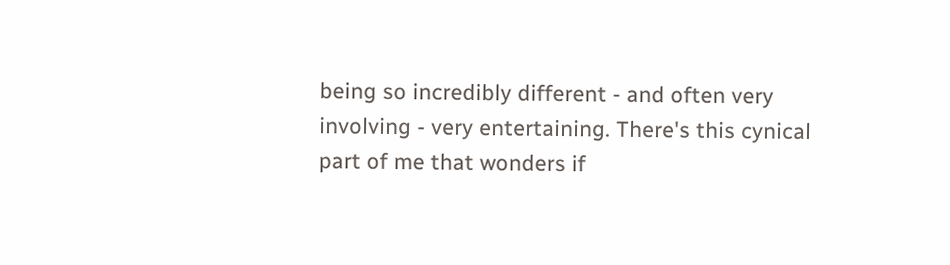being so incredibly different - and often very involving - very entertaining. There's this cynical part of me that wonders if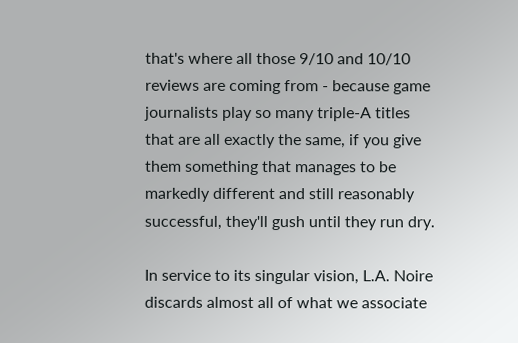that's where all those 9/10 and 10/10 reviews are coming from - because game journalists play so many triple-A titles that are all exactly the same, if you give them something that manages to be markedly different and still reasonably successful, they'll gush until they run dry.

In service to its singular vision, L.A. Noire discards almost all of what we associate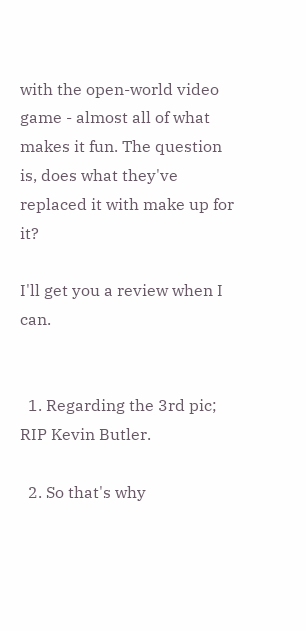with the open-world video game - almost all of what makes it fun. The question is, does what they've replaced it with make up for it?

I'll get you a review when I can.


  1. Regarding the 3rd pic; RIP Kevin Butler.

  2. So that's why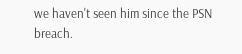we haven't seen him since the PSN breach.